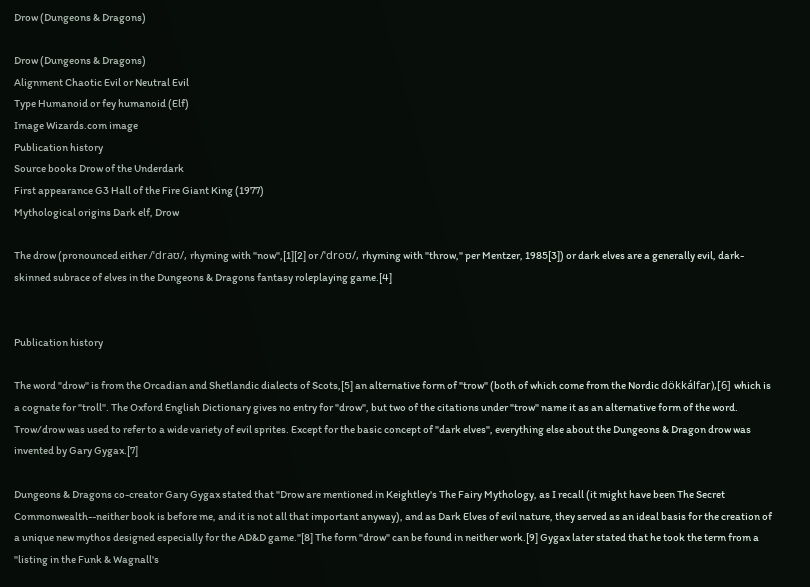Drow (Dungeons & Dragons)

Drow (Dungeons & Dragons)
Alignment Chaotic Evil or Neutral Evil
Type Humanoid or fey humanoid (Elf)
Image Wizards.com image
Publication history
Source books Drow of the Underdark
First appearance G3 Hall of the Fire Giant King (1977)
Mythological origins Dark elf, Drow

The drow (pronounced either /ˈdraʊ/, rhyming with "now",[1][2] or /ˈdroʊ/, rhyming with "throw," per Mentzer, 1985[3]) or dark elves are a generally evil, dark-skinned subrace of elves in the Dungeons & Dragons fantasy roleplaying game.[4]


Publication history

The word "drow" is from the Orcadian and Shetlandic dialects of Scots,[5] an alternative form of "trow" (both of which come from the Nordic dökkálfar),[6] which is a cognate for "troll". The Oxford English Dictionary gives no entry for "drow", but two of the citations under "trow" name it as an alternative form of the word. Trow/drow was used to refer to a wide variety of evil sprites. Except for the basic concept of "dark elves", everything else about the Dungeons & Dragon drow was invented by Gary Gygax.[7]

Dungeons & Dragons co-creator Gary Gygax stated that "Drow are mentioned in Keightley's The Fairy Mythology, as I recall (it might have been The Secret Commonwealth--neither book is before me, and it is not all that important anyway), and as Dark Elves of evil nature, they served as an ideal basis for the creation of a unique new mythos designed especially for the AD&D game."[8] The form "drow" can be found in neither work.[9] Gygax later stated that he took the term from a "listing in the Funk & Wagnall's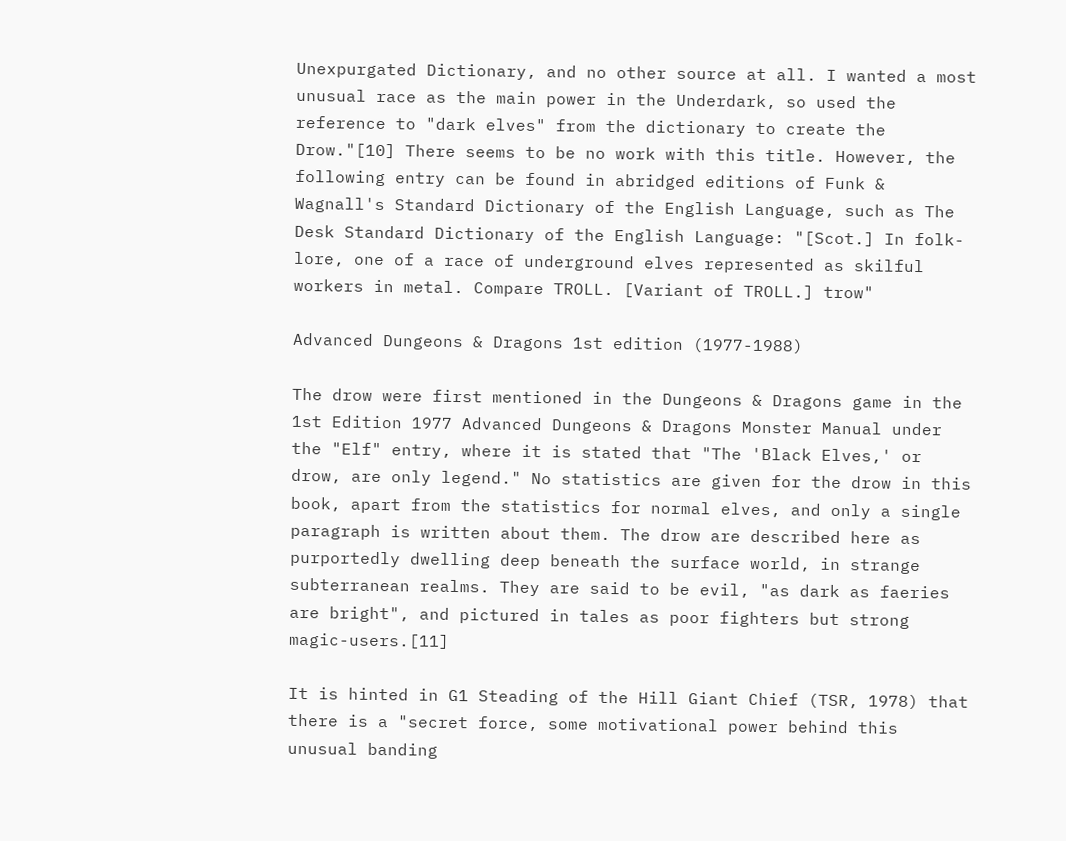Unexpurgated Dictionary, and no other source at all. I wanted a most unusual race as the main power in the Underdark, so used the reference to "dark elves" from the dictionary to create the Drow."[10] There seems to be no work with this title. However, the following entry can be found in abridged editions of Funk & Wagnall's Standard Dictionary of the English Language, such as The Desk Standard Dictionary of the English Language: "[Scot.] In folk-lore, one of a race of underground elves represented as skilful workers in metal. Compare TROLL. [Variant of TROLL.] trow"

Advanced Dungeons & Dragons 1st edition (1977-1988)

The drow were first mentioned in the Dungeons & Dragons game in the 1st Edition 1977 Advanced Dungeons & Dragons Monster Manual under the "Elf" entry, where it is stated that "The 'Black Elves,' or drow, are only legend." No statistics are given for the drow in this book, apart from the statistics for normal elves, and only a single paragraph is written about them. The drow are described here as purportedly dwelling deep beneath the surface world, in strange subterranean realms. They are said to be evil, "as dark as faeries are bright", and pictured in tales as poor fighters but strong magic-users.[11]

It is hinted in G1 Steading of the Hill Giant Chief (TSR, 1978) that there is a "secret force, some motivational power behind this unusual banding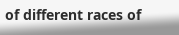of different races of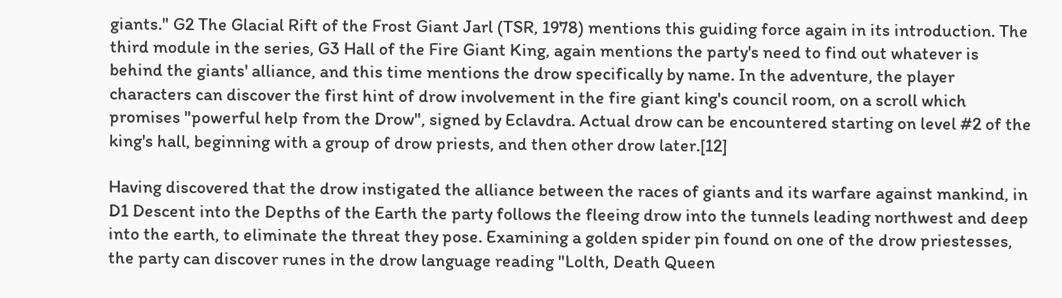giants." G2 The Glacial Rift of the Frost Giant Jarl (TSR, 1978) mentions this guiding force again in its introduction. The third module in the series, G3 Hall of the Fire Giant King, again mentions the party's need to find out whatever is behind the giants' alliance, and this time mentions the drow specifically by name. In the adventure, the player characters can discover the first hint of drow involvement in the fire giant king's council room, on a scroll which promises "powerful help from the Drow", signed by Eclavdra. Actual drow can be encountered starting on level #2 of the king's hall, beginning with a group of drow priests, and then other drow later.[12]

Having discovered that the drow instigated the alliance between the races of giants and its warfare against mankind, in D1 Descent into the Depths of the Earth the party follows the fleeing drow into the tunnels leading northwest and deep into the earth, to eliminate the threat they pose. Examining a golden spider pin found on one of the drow priestesses, the party can discover runes in the drow language reading "Lolth, Death Queen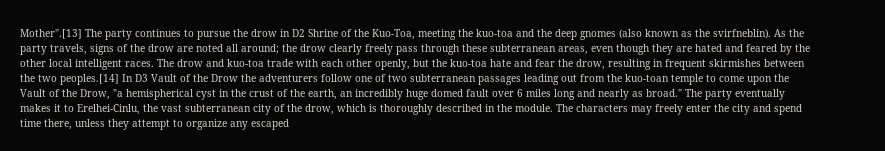Mother".[13] The party continues to pursue the drow in D2 Shrine of the Kuo-Toa, meeting the kuo-toa and the deep gnomes (also known as the svirfneblin). As the party travels, signs of the drow are noted all around; the drow clearly freely pass through these subterranean areas, even though they are hated and feared by the other local intelligent races. The drow and kuo-toa trade with each other openly, but the kuo-toa hate and fear the drow, resulting in frequent skirmishes between the two peoples.[14] In D3 Vault of the Drow the adventurers follow one of two subterranean passages leading out from the kuo-toan temple to come upon the Vault of the Drow, "a hemispherical cyst in the crust of the earth, an incredibly huge domed fault over 6 miles long and nearly as broad." The party eventually makes it to Erelhei-Cinlu, the vast subterranean city of the drow, which is thoroughly described in the module. The characters may freely enter the city and spend time there, unless they attempt to organize any escaped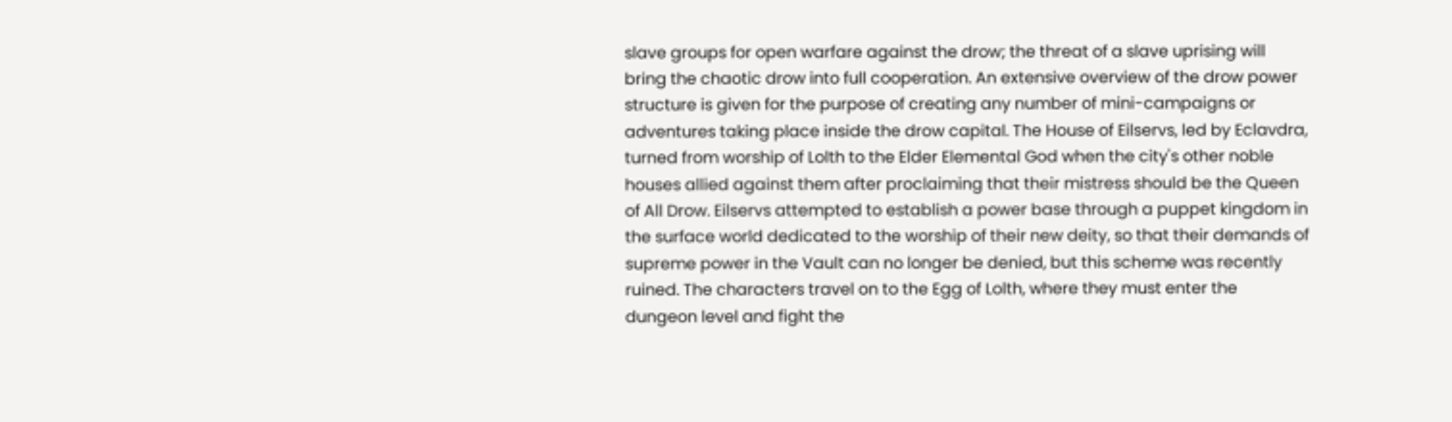slave groups for open warfare against the drow; the threat of a slave uprising will bring the chaotic drow into full cooperation. An extensive overview of the drow power structure is given for the purpose of creating any number of mini-campaigns or adventures taking place inside the drow capital. The House of Eilservs, led by Eclavdra, turned from worship of Lolth to the Elder Elemental God when the city's other noble houses allied against them after proclaiming that their mistress should be the Queen of All Drow. Eilservs attempted to establish a power base through a puppet kingdom in the surface world dedicated to the worship of their new deity, so that their demands of supreme power in the Vault can no longer be denied, but this scheme was recently ruined. The characters travel on to the Egg of Lolth, where they must enter the dungeon level and fight the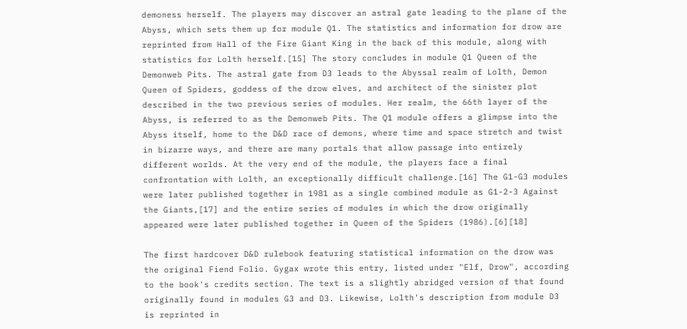demoness herself. The players may discover an astral gate leading to the plane of the Abyss, which sets them up for module Q1. The statistics and information for drow are reprinted from Hall of the Fire Giant King in the back of this module, along with statistics for Lolth herself.[15] The story concludes in module Q1 Queen of the Demonweb Pits. The astral gate from D3 leads to the Abyssal realm of Lolth, Demon Queen of Spiders, goddess of the drow elves, and architect of the sinister plot described in the two previous series of modules. Her realm, the 66th layer of the Abyss, is referred to as the Demonweb Pits. The Q1 module offers a glimpse into the Abyss itself, home to the D&D race of demons, where time and space stretch and twist in bizarre ways, and there are many portals that allow passage into entirely different worlds. At the very end of the module, the players face a final confrontation with Lolth, an exceptionally difficult challenge.[16] The G1-G3 modules were later published together in 1981 as a single combined module as G1-2-3 Against the Giants,[17] and the entire series of modules in which the drow originally appeared were later published together in Queen of the Spiders (1986).[6][18]

The first hardcover D&D rulebook featuring statistical information on the drow was the original Fiend Folio. Gygax wrote this entry, listed under "Elf, Drow", according to the book's credits section. The text is a slightly abridged version of that found originally found in modules G3 and D3. Likewise, Lolth's description from module D3 is reprinted in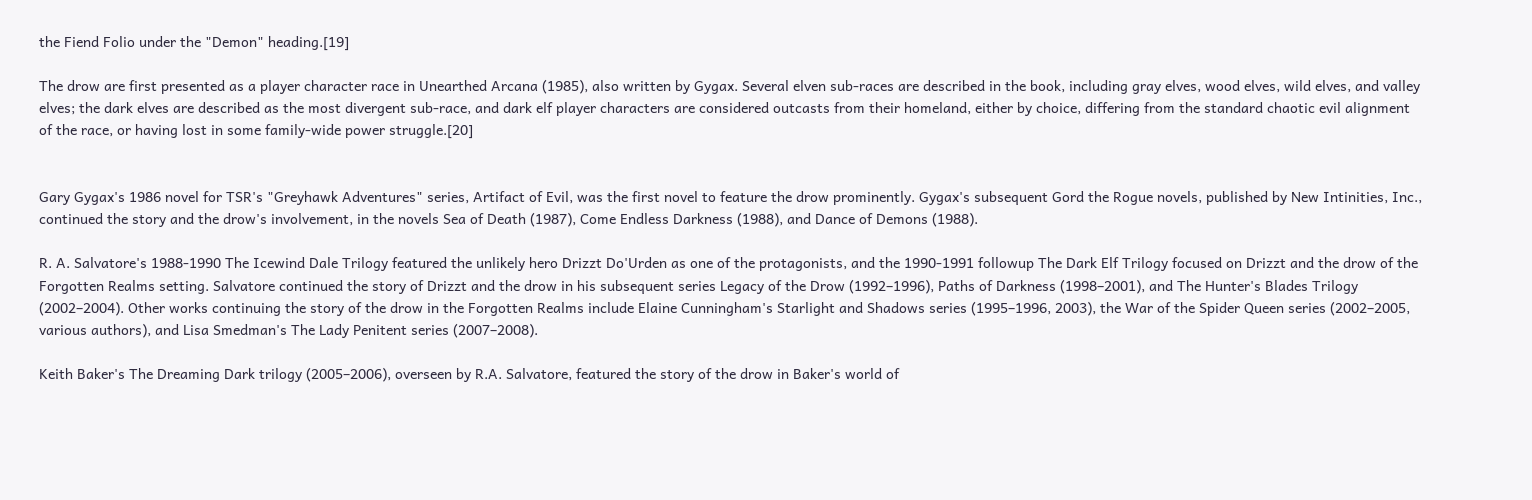the Fiend Folio under the "Demon" heading.[19]

The drow are first presented as a player character race in Unearthed Arcana (1985), also written by Gygax. Several elven sub-races are described in the book, including gray elves, wood elves, wild elves, and valley elves; the dark elves are described as the most divergent sub-race, and dark elf player characters are considered outcasts from their homeland, either by choice, differing from the standard chaotic evil alignment of the race, or having lost in some family-wide power struggle.[20]


Gary Gygax's 1986 novel for TSR's "Greyhawk Adventures" series, Artifact of Evil, was the first novel to feature the drow prominently. Gygax's subsequent Gord the Rogue novels, published by New Intinities, Inc., continued the story and the drow's involvement, in the novels Sea of Death (1987), Come Endless Darkness (1988), and Dance of Demons (1988).

R. A. Salvatore's 1988-1990 The Icewind Dale Trilogy featured the unlikely hero Drizzt Do'Urden as one of the protagonists, and the 1990-1991 followup The Dark Elf Trilogy focused on Drizzt and the drow of the Forgotten Realms setting. Salvatore continued the story of Drizzt and the drow in his subsequent series Legacy of the Drow (1992–1996), Paths of Darkness (1998–2001), and The Hunter's Blades Trilogy (2002–2004). Other works continuing the story of the drow in the Forgotten Realms include Elaine Cunningham's Starlight and Shadows series (1995–1996, 2003), the War of the Spider Queen series (2002–2005, various authors), and Lisa Smedman's The Lady Penitent series (2007–2008).

Keith Baker's The Dreaming Dark trilogy (2005–2006), overseen by R.A. Salvatore, featured the story of the drow in Baker's world of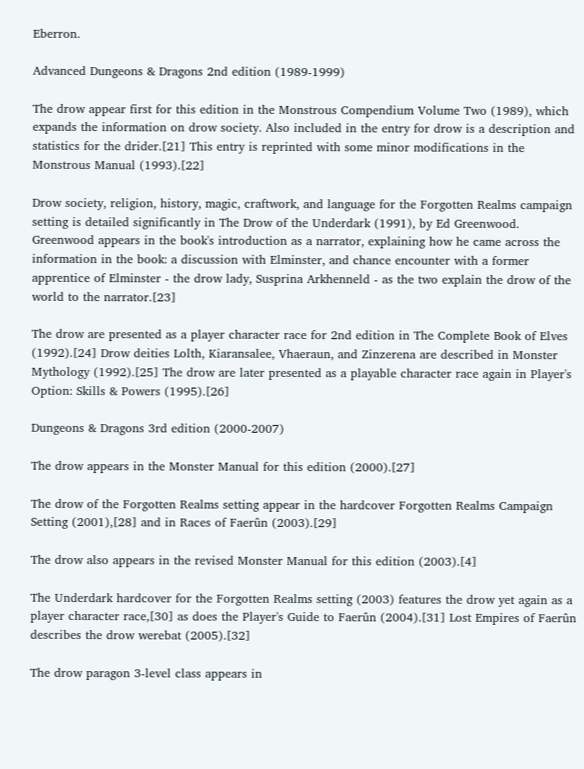Eberron.

Advanced Dungeons & Dragons 2nd edition (1989-1999)

The drow appear first for this edition in the Monstrous Compendium Volume Two (1989), which expands the information on drow society. Also included in the entry for drow is a description and statistics for the drider.[21] This entry is reprinted with some minor modifications in the Monstrous Manual (1993).[22]

Drow society, religion, history, magic, craftwork, and language for the Forgotten Realms campaign setting is detailed significantly in The Drow of the Underdark (1991), by Ed Greenwood. Greenwood appears in the book's introduction as a narrator, explaining how he came across the information in the book: a discussion with Elminster, and chance encounter with a former apprentice of Elminster - the drow lady, Susprina Arkhenneld - as the two explain the drow of the world to the narrator.[23]

The drow are presented as a player character race for 2nd edition in The Complete Book of Elves (1992).[24] Drow deities Lolth, Kiaransalee, Vhaeraun, and Zinzerena are described in Monster Mythology (1992).[25] The drow are later presented as a playable character race again in Player's Option: Skills & Powers (1995).[26]

Dungeons & Dragons 3rd edition (2000-2007)

The drow appears in the Monster Manual for this edition (2000).[27]

The drow of the Forgotten Realms setting appear in the hardcover Forgotten Realms Campaign Setting (2001),[28] and in Races of Faerûn (2003).[29]

The drow also appears in the revised Monster Manual for this edition (2003).[4]

The Underdark hardcover for the Forgotten Realms setting (2003) features the drow yet again as a player character race,[30] as does the Player's Guide to Faerûn (2004).[31] Lost Empires of Faerûn describes the drow werebat (2005).[32]

The drow paragon 3-level class appears in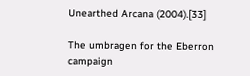Unearthed Arcana (2004).[33]

The umbragen for the Eberron campaign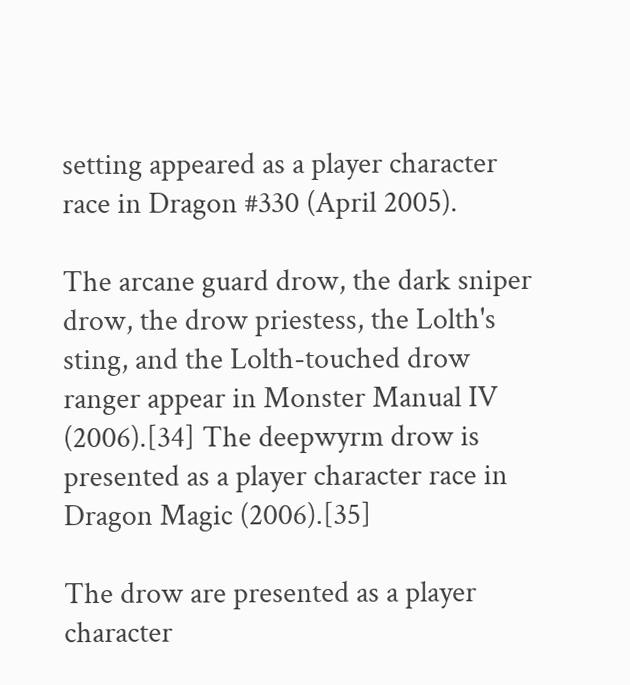setting appeared as a player character race in Dragon #330 (April 2005).

The arcane guard drow, the dark sniper drow, the drow priestess, the Lolth's sting, and the Lolth-touched drow ranger appear in Monster Manual IV (2006).[34] The deepwyrm drow is presented as a player character race in Dragon Magic (2006).[35]

The drow are presented as a player character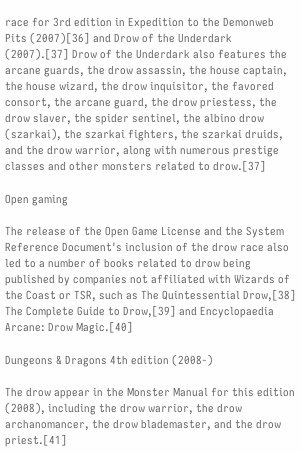race for 3rd edition in Expedition to the Demonweb Pits (2007)[36] and Drow of the Underdark (2007).[37] Drow of the Underdark also features the arcane guards, the drow assassin, the house captain, the house wizard, the drow inquisitor, the favored consort, the arcane guard, the drow priestess, the drow slaver, the spider sentinel, the albino drow (szarkai), the szarkai fighters, the szarkai druids, and the drow warrior, along with numerous prestige classes and other monsters related to drow.[37]

Open gaming

The release of the Open Game License and the System Reference Document's inclusion of the drow race also led to a number of books related to drow being published by companies not affiliated with Wizards of the Coast or TSR, such as The Quintessential Drow,[38] The Complete Guide to Drow,[39] and Encyclopaedia Arcane: Drow Magic.[40]

Dungeons & Dragons 4th edition (2008-)

The drow appear in the Monster Manual for this edition (2008), including the drow warrior, the drow archanomancer, the drow blademaster, and the drow priest.[41]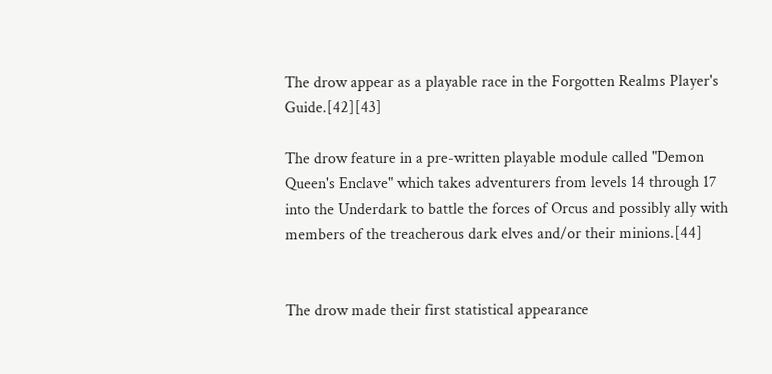The drow appear as a playable race in the Forgotten Realms Player's Guide.[42][43]

The drow feature in a pre-written playable module called "Demon Queen's Enclave" which takes adventurers from levels 14 through 17 into the Underdark to battle the forces of Orcus and possibly ally with members of the treacherous dark elves and/or their minions.[44]


The drow made their first statistical appearance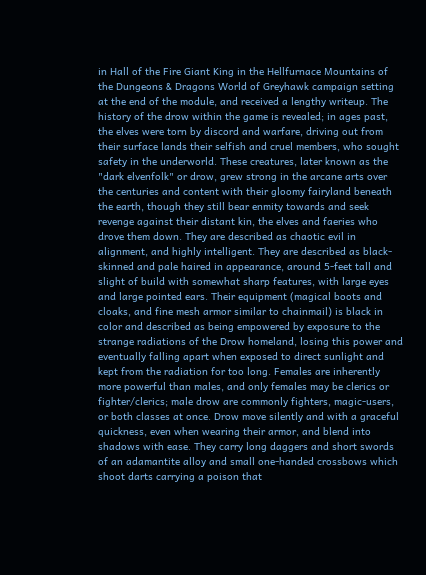in Hall of the Fire Giant King in the Hellfurnace Mountains of the Dungeons & Dragons World of Greyhawk campaign setting at the end of the module, and received a lengthy writeup. The history of the drow within the game is revealed; in ages past, the elves were torn by discord and warfare, driving out from their surface lands their selfish and cruel members, who sought safety in the underworld. These creatures, later known as the "dark elvenfolk" or drow, grew strong in the arcane arts over the centuries and content with their gloomy fairyland beneath the earth, though they still bear enmity towards and seek revenge against their distant kin, the elves and faeries who drove them down. They are described as chaotic evil in alignment, and highly intelligent. They are described as black-skinned and pale haired in appearance, around 5-feet tall and slight of build with somewhat sharp features, with large eyes and large pointed ears. Their equipment (magical boots and cloaks, and fine mesh armor similar to chainmail) is black in color and described as being empowered by exposure to the strange radiations of the Drow homeland, losing this power and eventually falling apart when exposed to direct sunlight and kept from the radiation for too long. Females are inherently more powerful than males, and only females may be clerics or fighter/clerics; male drow are commonly fighters, magic-users, or both classes at once. Drow move silently and with a graceful quickness, even when wearing their armor, and blend into shadows with ease. They carry long daggers and short swords of an adamantite alloy and small one-handed crossbows which shoot darts carrying a poison that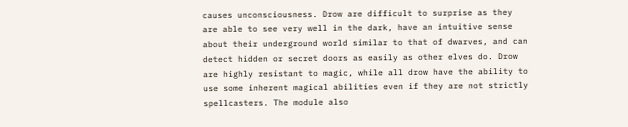causes unconsciousness. Drow are difficult to surprise as they are able to see very well in the dark, have an intuitive sense about their underground world similar to that of dwarves, and can detect hidden or secret doors as easily as other elves do. Drow are highly resistant to magic, while all drow have the ability to use some inherent magical abilities even if they are not strictly spellcasters. The module also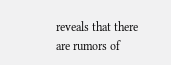reveals that there are rumors of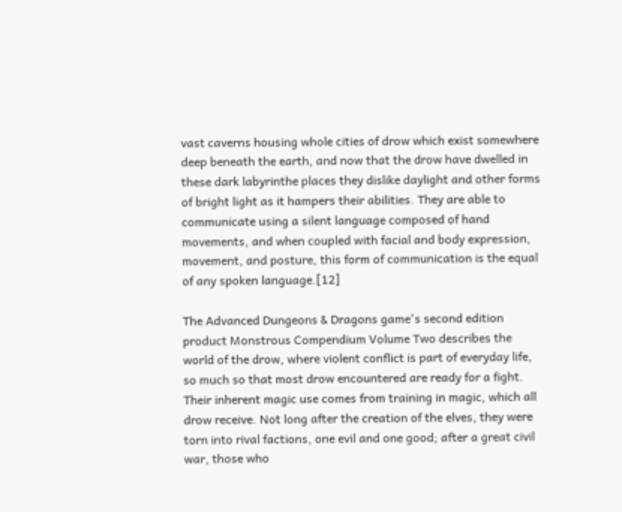vast caverns housing whole cities of drow which exist somewhere deep beneath the earth, and now that the drow have dwelled in these dark labyrinthe places they dislike daylight and other forms of bright light as it hampers their abilities. They are able to communicate using a silent language composed of hand movements, and when coupled with facial and body expression, movement, and posture, this form of communication is the equal of any spoken language.[12]

The Advanced Dungeons & Dragons game's second edition product Monstrous Compendium Volume Two describes the world of the drow, where violent conflict is part of everyday life, so much so that most drow encountered are ready for a fight. Their inherent magic use comes from training in magic, which all drow receive. Not long after the creation of the elves, they were torn into rival factions, one evil and one good; after a great civil war, those who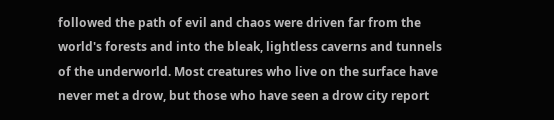followed the path of evil and chaos were driven far from the world's forests and into the bleak, lightless caverns and tunnels of the underworld. Most creatures who live on the surface have never met a drow, but those who have seen a drow city report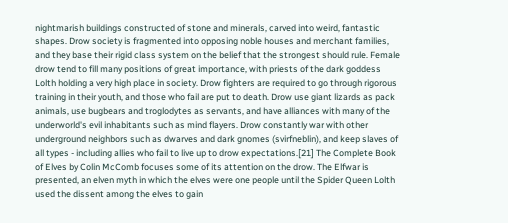nightmarish buildings constructed of stone and minerals, carved into weird, fantastic shapes. Drow society is fragmented into opposing noble houses and merchant families, and they base their rigid class system on the belief that the strongest should rule. Female drow tend to fill many positions of great importance, with priests of the dark goddess Lolth holding a very high place in society. Drow fighters are required to go through rigorous training in their youth, and those who fail are put to death. Drow use giant lizards as pack animals, use bugbears and troglodytes as servants, and have alliances with many of the underworld's evil inhabitants such as mind flayers. Drow constantly war with other underground neighbors such as dwarves and dark gnomes (svirfneblin), and keep slaves of all types - including allies who fail to live up to drow expectations.[21] The Complete Book of Elves by Colin McComb focuses some of its attention on the drow. The Elfwar is presented, an elven myth in which the elves were one people until the Spider Queen Lolth used the dissent among the elves to gain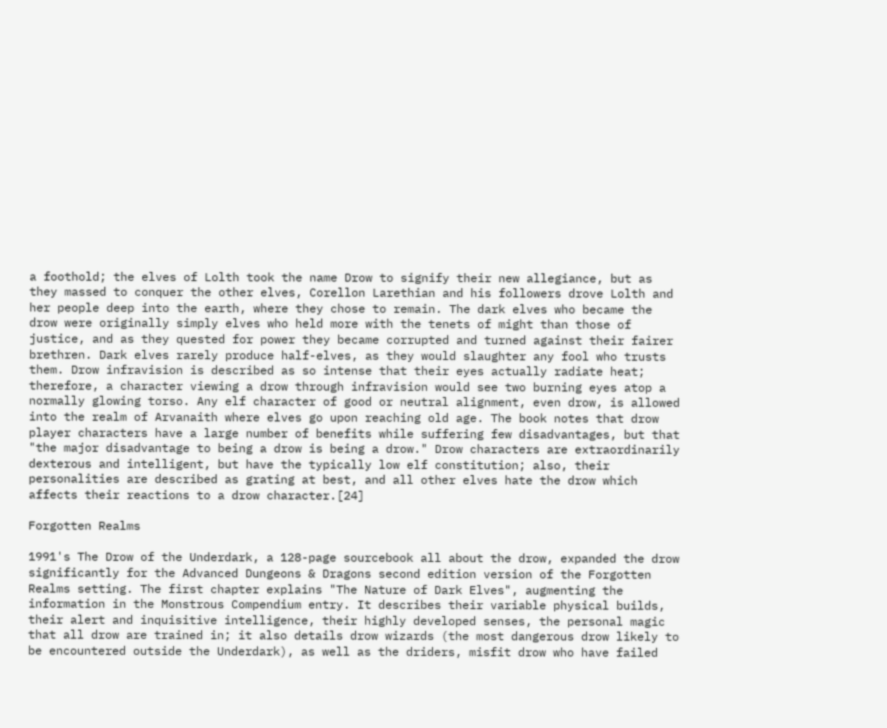a foothold; the elves of Lolth took the name Drow to signify their new allegiance, but as they massed to conquer the other elves, Corellon Larethian and his followers drove Lolth and her people deep into the earth, where they chose to remain. The dark elves who became the drow were originally simply elves who held more with the tenets of might than those of justice, and as they quested for power they became corrupted and turned against their fairer brethren. Dark elves rarely produce half-elves, as they would slaughter any fool who trusts them. Drow infravision is described as so intense that their eyes actually radiate heat; therefore, a character viewing a drow through infravision would see two burning eyes atop a normally glowing torso. Any elf character of good or neutral alignment, even drow, is allowed into the realm of Arvanaith where elves go upon reaching old age. The book notes that drow player characters have a large number of benefits while suffering few disadvantages, but that "the major disadvantage to being a drow is being a drow." Drow characters are extraordinarily dexterous and intelligent, but have the typically low elf constitution; also, their personalities are described as grating at best, and all other elves hate the drow which affects their reactions to a drow character.[24]

Forgotten Realms

1991's The Drow of the Underdark, a 128-page sourcebook all about the drow, expanded the drow significantly for the Advanced Dungeons & Dragons second edition version of the Forgotten Realms setting. The first chapter explains "The Nature of Dark Elves", augmenting the information in the Monstrous Compendium entry. It describes their variable physical builds, their alert and inquisitive intelligence, their highly developed senses, the personal magic that all drow are trained in; it also details drow wizards (the most dangerous drow likely to be encountered outside the Underdark), as well as the driders, misfit drow who have failed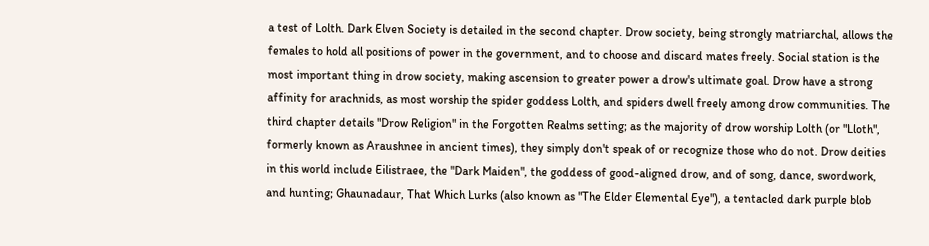a test of Lolth. Dark Elven Society is detailed in the second chapter. Drow society, being strongly matriarchal, allows the females to hold all positions of power in the government, and to choose and discard mates freely. Social station is the most important thing in drow society, making ascension to greater power a drow's ultimate goal. Drow have a strong affinity for arachnids, as most worship the spider goddess Lolth, and spiders dwell freely among drow communities. The third chapter details "Drow Religion" in the Forgotten Realms setting; as the majority of drow worship Lolth (or "Lloth", formerly known as Araushnee in ancient times), they simply don't speak of or recognize those who do not. Drow deities in this world include Eilistraee, the "Dark Maiden", the goddess of good-aligned drow, and of song, dance, swordwork, and hunting; Ghaunadaur, That Which Lurks (also known as "The Elder Elemental Eye"), a tentacled dark purple blob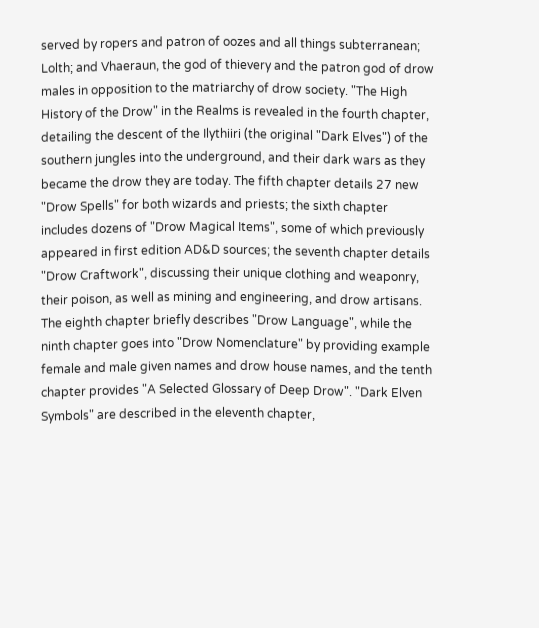served by ropers and patron of oozes and all things subterranean; Lolth; and Vhaeraun, the god of thievery and the patron god of drow males in opposition to the matriarchy of drow society. "The High History of the Drow" in the Realms is revealed in the fourth chapter, detailing the descent of the Ilythiiri (the original "Dark Elves") of the southern jungles into the underground, and their dark wars as they became the drow they are today. The fifth chapter details 27 new "Drow Spells" for both wizards and priests; the sixth chapter includes dozens of "Drow Magical Items", some of which previously appeared in first edition AD&D sources; the seventh chapter details "Drow Craftwork", discussing their unique clothing and weaponry, their poison, as well as mining and engineering, and drow artisans. The eighth chapter briefly describes "Drow Language", while the ninth chapter goes into "Drow Nomenclature" by providing example female and male given names and drow house names, and the tenth chapter provides "A Selected Glossary of Deep Drow". "Dark Elven Symbols" are described in the eleventh chapter,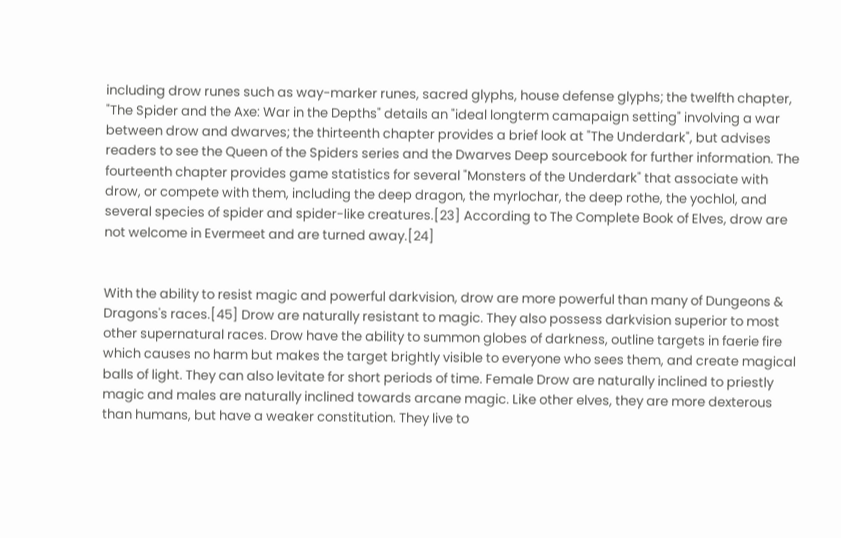including drow runes such as way-marker runes, sacred glyphs, house defense glyphs; the twelfth chapter, "The Spider and the Axe: War in the Depths" details an "ideal longterm camapaign setting" involving a war between drow and dwarves; the thirteenth chapter provides a brief look at "The Underdark", but advises readers to see the Queen of the Spiders series and the Dwarves Deep sourcebook for further information. The fourteenth chapter provides game statistics for several "Monsters of the Underdark" that associate with drow, or compete with them, including the deep dragon, the myrlochar, the deep rothe, the yochlol, and several species of spider and spider-like creatures.[23] According to The Complete Book of Elves, drow are not welcome in Evermeet and are turned away.[24]


With the ability to resist magic and powerful darkvision, drow are more powerful than many of Dungeons & Dragons's races.[45] Drow are naturally resistant to magic. They also possess darkvision superior to most other supernatural races. Drow have the ability to summon globes of darkness, outline targets in faerie fire which causes no harm but makes the target brightly visible to everyone who sees them, and create magical balls of light. They can also levitate for short periods of time. Female Drow are naturally inclined to priestly magic and males are naturally inclined towards arcane magic. Like other elves, they are more dexterous than humans, but have a weaker constitution. They live to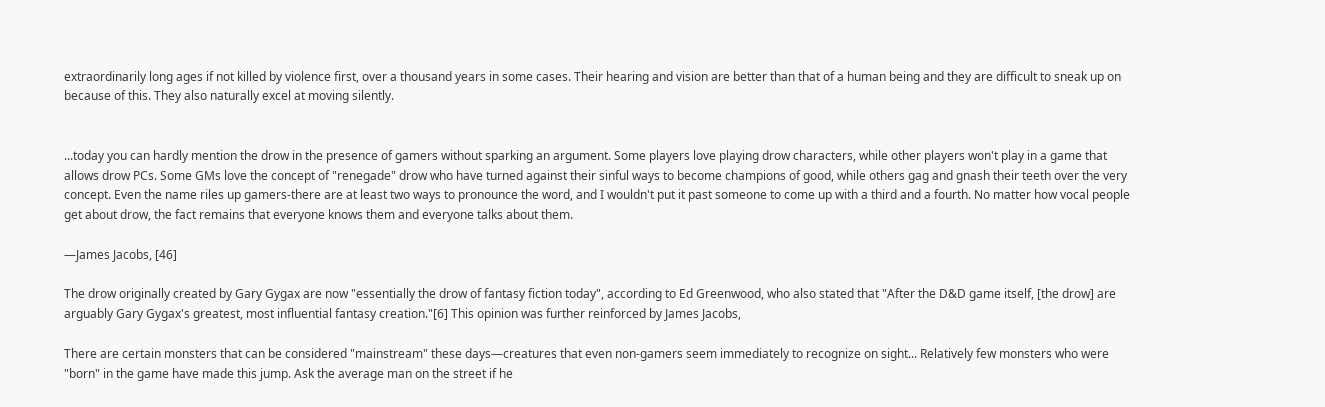extraordinarily long ages if not killed by violence first, over a thousand years in some cases. Their hearing and vision are better than that of a human being and they are difficult to sneak up on because of this. They also naturally excel at moving silently.


...today you can hardly mention the drow in the presence of gamers without sparking an argument. Some players love playing drow characters, while other players won't play in a game that allows drow PCs. Some GMs love the concept of "renegade" drow who have turned against their sinful ways to become champions of good, while others gag and gnash their teeth over the very concept. Even the name riles up gamers-there are at least two ways to pronounce the word, and I wouldn't put it past someone to come up with a third and a fourth. No matter how vocal people get about drow, the fact remains that everyone knows them and everyone talks about them.

—James Jacobs, [46]

The drow originally created by Gary Gygax are now "essentially the drow of fantasy fiction today", according to Ed Greenwood, who also stated that "After the D&D game itself, [the drow] are arguably Gary Gygax's greatest, most influential fantasy creation."[6] This opinion was further reinforced by James Jacobs,

There are certain monsters that can be considered "mainstream" these days—creatures that even non-gamers seem immediately to recognize on sight... Relatively few monsters who were "born" in the game have made this jump. Ask the average man on the street if he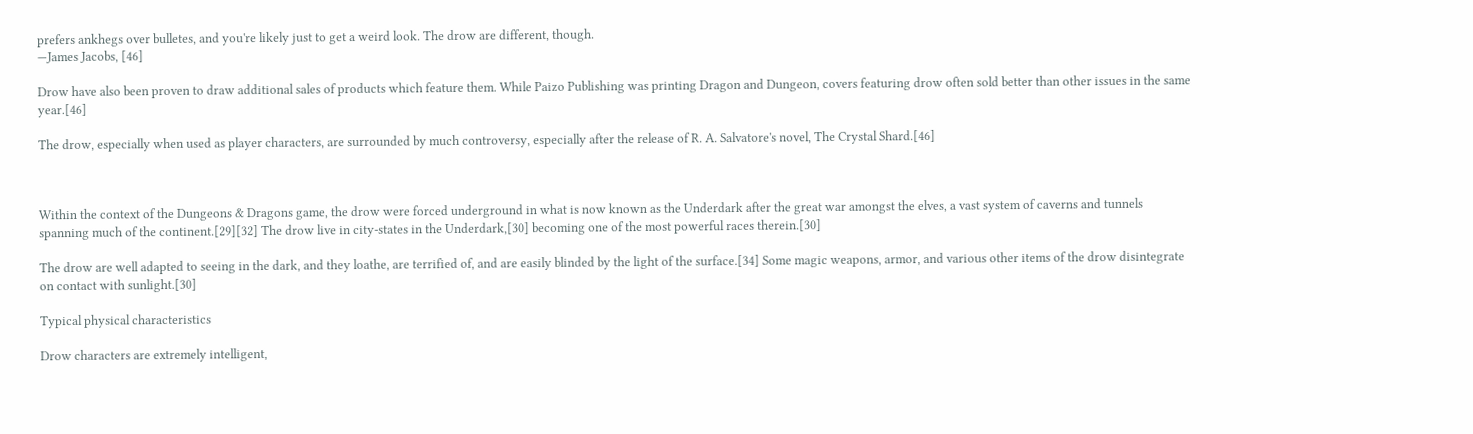prefers ankhegs over bulletes, and you're likely just to get a weird look. The drow are different, though.
—James Jacobs, [46]

Drow have also been proven to draw additional sales of products which feature them. While Paizo Publishing was printing Dragon and Dungeon, covers featuring drow often sold better than other issues in the same year.[46]

The drow, especially when used as player characters, are surrounded by much controversy, especially after the release of R. A. Salvatore's novel, The Crystal Shard.[46]



Within the context of the Dungeons & Dragons game, the drow were forced underground in what is now known as the Underdark after the great war amongst the elves, a vast system of caverns and tunnels spanning much of the continent.[29][32] The drow live in city-states in the Underdark,[30] becoming one of the most powerful races therein.[30]

The drow are well adapted to seeing in the dark, and they loathe, are terrified of, and are easily blinded by the light of the surface.[34] Some magic weapons, armor, and various other items of the drow disintegrate on contact with sunlight.[30]

Typical physical characteristics

Drow characters are extremely intelligent,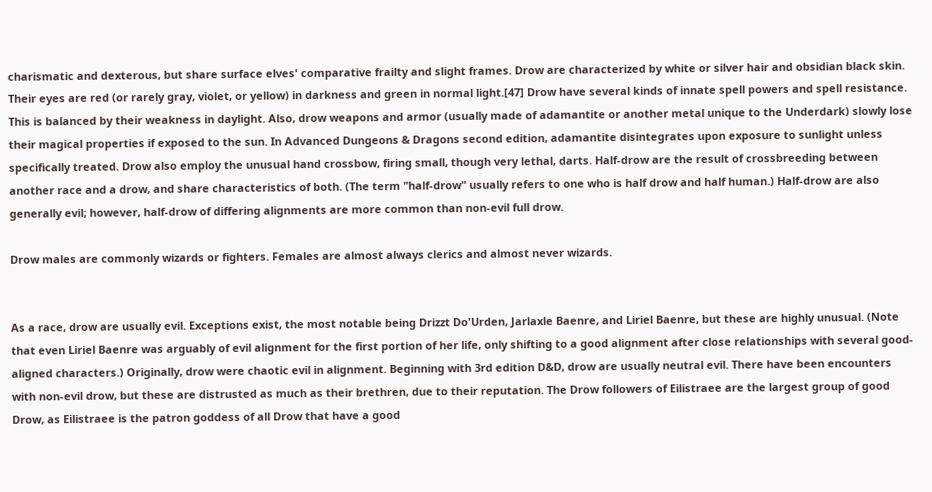charismatic and dexterous, but share surface elves' comparative frailty and slight frames. Drow are characterized by white or silver hair and obsidian black skin. Their eyes are red (or rarely gray, violet, or yellow) in darkness and green in normal light.[47] Drow have several kinds of innate spell powers and spell resistance. This is balanced by their weakness in daylight. Also, drow weapons and armor (usually made of adamantite or another metal unique to the Underdark) slowly lose their magical properties if exposed to the sun. In Advanced Dungeons & Dragons second edition, adamantite disintegrates upon exposure to sunlight unless specifically treated. Drow also employ the unusual hand crossbow, firing small, though very lethal, darts. Half-drow are the result of crossbreeding between another race and a drow, and share characteristics of both. (The term "half-drow" usually refers to one who is half drow and half human.) Half-drow are also generally evil; however, half-drow of differing alignments are more common than non-evil full drow.

Drow males are commonly wizards or fighters. Females are almost always clerics and almost never wizards.


As a race, drow are usually evil. Exceptions exist, the most notable being Drizzt Do'Urden, Jarlaxle Baenre, and Liriel Baenre, but these are highly unusual. (Note that even Liriel Baenre was arguably of evil alignment for the first portion of her life, only shifting to a good alignment after close relationships with several good-aligned characters.) Originally, drow were chaotic evil in alignment. Beginning with 3rd edition D&D, drow are usually neutral evil. There have been encounters with non-evil drow, but these are distrusted as much as their brethren, due to their reputation. The Drow followers of Eilistraee are the largest group of good Drow, as Eilistraee is the patron goddess of all Drow that have a good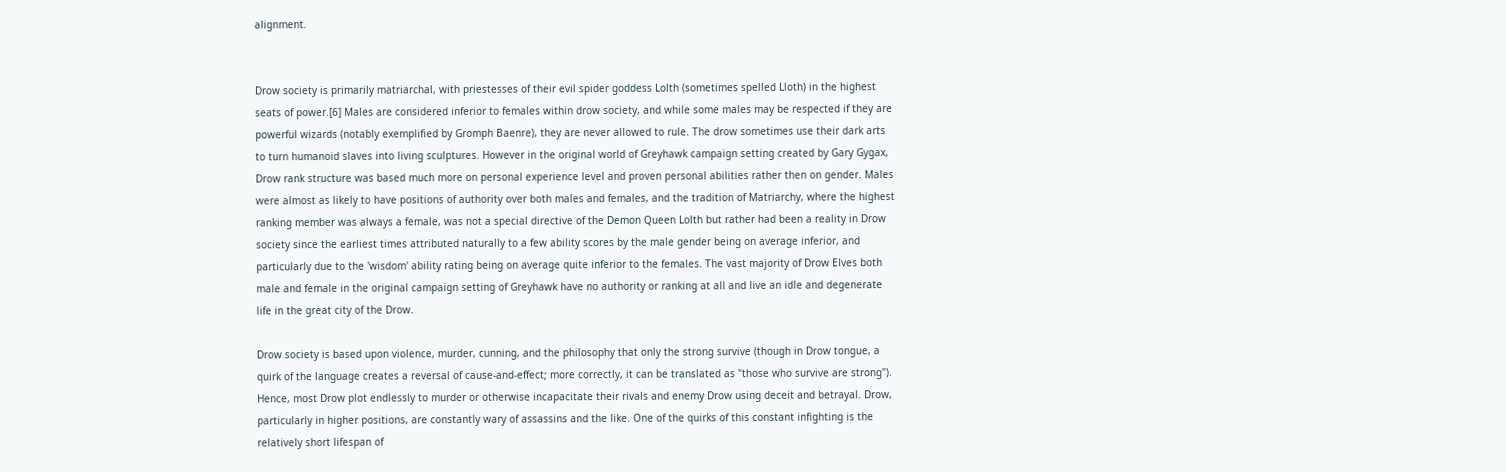alignment.


Drow society is primarily matriarchal, with priestesses of their evil spider goddess Lolth (sometimes spelled Lloth) in the highest seats of power.[6] Males are considered inferior to females within drow society, and while some males may be respected if they are powerful wizards (notably exemplified by Gromph Baenre), they are never allowed to rule. The drow sometimes use their dark arts to turn humanoid slaves into living sculptures. However in the original world of Greyhawk campaign setting created by Gary Gygax, Drow rank structure was based much more on personal experience level and proven personal abilities rather then on gender. Males were almost as likely to have positions of authority over both males and females, and the tradition of Matriarchy, where the highest ranking member was always a female, was not a special directive of the Demon Queen Lolth but rather had been a reality in Drow society since the earliest times attributed naturally to a few ability scores by the male gender being on average inferior, and particularly due to the 'wisdom' ability rating being on average quite inferior to the females. The vast majority of Drow Elves both male and female in the original campaign setting of Greyhawk have no authority or ranking at all and live an idle and degenerate life in the great city of the Drow.

Drow society is based upon violence, murder, cunning, and the philosophy that only the strong survive (though in Drow tongue, a quirk of the language creates a reversal of cause-and-effect; more correctly, it can be translated as "those who survive are strong"). Hence, most Drow plot endlessly to murder or otherwise incapacitate their rivals and enemy Drow using deceit and betrayal. Drow, particularly in higher positions, are constantly wary of assassins and the like. One of the quirks of this constant infighting is the relatively short lifespan of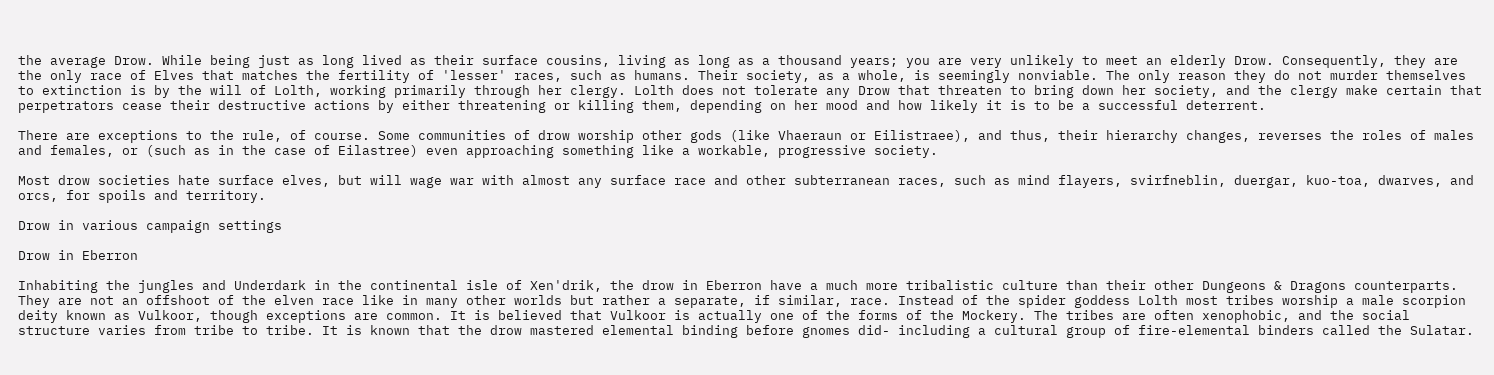the average Drow. While being just as long lived as their surface cousins, living as long as a thousand years; you are very unlikely to meet an elderly Drow. Consequently, they are the only race of Elves that matches the fertility of 'lesser' races, such as humans. Their society, as a whole, is seemingly nonviable. The only reason they do not murder themselves to extinction is by the will of Lolth, working primarily through her clergy. Lolth does not tolerate any Drow that threaten to bring down her society, and the clergy make certain that perpetrators cease their destructive actions by either threatening or killing them, depending on her mood and how likely it is to be a successful deterrent.

There are exceptions to the rule, of course. Some communities of drow worship other gods (like Vhaeraun or Eilistraee), and thus, their hierarchy changes, reverses the roles of males and females, or (such as in the case of Eilastree) even approaching something like a workable, progressive society.

Most drow societies hate surface elves, but will wage war with almost any surface race and other subterranean races, such as mind flayers, svirfneblin, duergar, kuo-toa, dwarves, and orcs, for spoils and territory.

Drow in various campaign settings

Drow in Eberron

Inhabiting the jungles and Underdark in the continental isle of Xen'drik, the drow in Eberron have a much more tribalistic culture than their other Dungeons & Dragons counterparts. They are not an offshoot of the elven race like in many other worlds but rather a separate, if similar, race. Instead of the spider goddess Lolth most tribes worship a male scorpion deity known as Vulkoor, though exceptions are common. It is believed that Vulkoor is actually one of the forms of the Mockery. The tribes are often xenophobic, and the social structure varies from tribe to tribe. It is known that the drow mastered elemental binding before gnomes did- including a cultural group of fire-elemental binders called the Sulatar.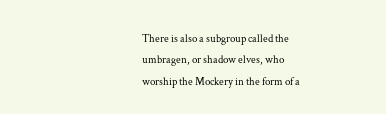There is also a subgroup called the umbragen, or shadow elves, who worship the Mockery in the form of a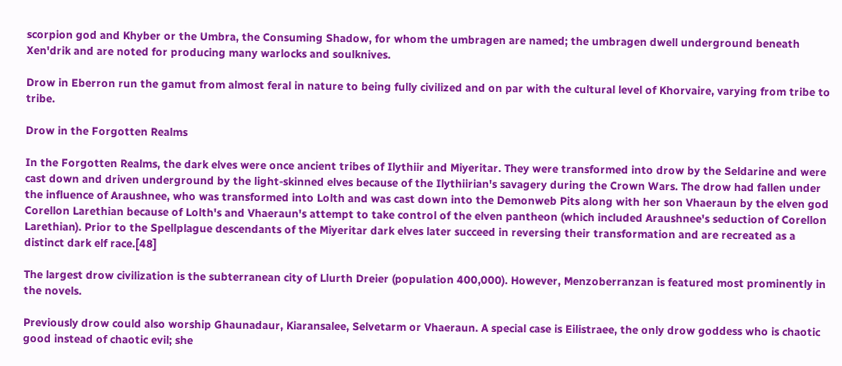scorpion god and Khyber or the Umbra, the Consuming Shadow, for whom the umbragen are named; the umbragen dwell underground beneath Xen'drik and are noted for producing many warlocks and soulknives.

Drow in Eberron run the gamut from almost feral in nature to being fully civilized and on par with the cultural level of Khorvaire, varying from tribe to tribe.

Drow in the Forgotten Realms

In the Forgotten Realms, the dark elves were once ancient tribes of Ilythiir and Miyeritar. They were transformed into drow by the Seldarine and were cast down and driven underground by the light-skinned elves because of the Ilythiirian's savagery during the Crown Wars. The drow had fallen under the influence of Araushnee, who was transformed into Lolth and was cast down into the Demonweb Pits along with her son Vhaeraun by the elven god Corellon Larethian because of Lolth's and Vhaeraun's attempt to take control of the elven pantheon (which included Araushnee's seduction of Corellon Larethian). Prior to the Spellplague descendants of the Miyeritar dark elves later succeed in reversing their transformation and are recreated as a distinct dark elf race.[48]

The largest drow civilization is the subterranean city of Llurth Dreier (population 400,000). However, Menzoberranzan is featured most prominently in the novels.

Previously drow could also worship Ghaunadaur, Kiaransalee, Selvetarm or Vhaeraun. A special case is Eilistraee, the only drow goddess who is chaotic good instead of chaotic evil; she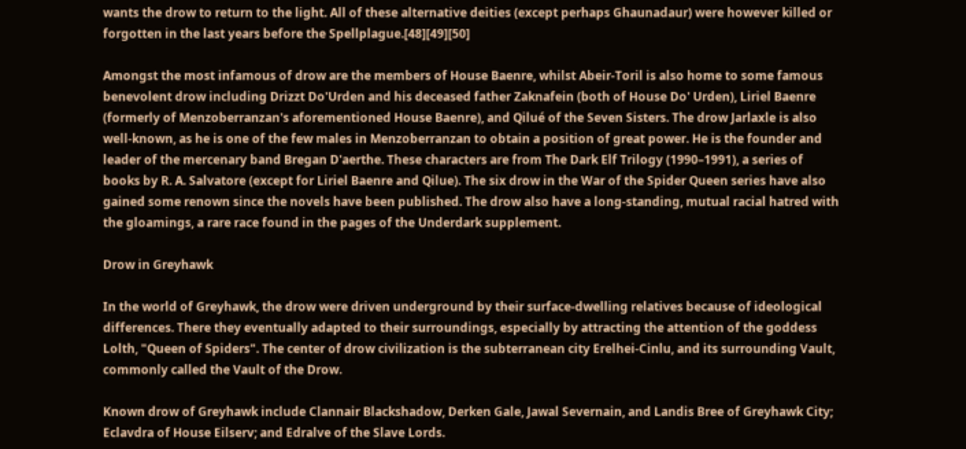wants the drow to return to the light. All of these alternative deities (except perhaps Ghaunadaur) were however killed or forgotten in the last years before the Spellplague.[48][49][50]

Amongst the most infamous of drow are the members of House Baenre, whilst Abeir-Toril is also home to some famous benevolent drow including Drizzt Do'Urden and his deceased father Zaknafein (both of House Do' Urden), Liriel Baenre (formerly of Menzoberranzan's aforementioned House Baenre), and Qilué of the Seven Sisters. The drow Jarlaxle is also well-known, as he is one of the few males in Menzoberranzan to obtain a position of great power. He is the founder and leader of the mercenary band Bregan D'aerthe. These characters are from The Dark Elf Trilogy (1990–1991), a series of books by R. A. Salvatore (except for Liriel Baenre and Qilue). The six drow in the War of the Spider Queen series have also gained some renown since the novels have been published. The drow also have a long-standing, mutual racial hatred with the gloamings, a rare race found in the pages of the Underdark supplement.

Drow in Greyhawk

In the world of Greyhawk, the drow were driven underground by their surface-dwelling relatives because of ideological differences. There they eventually adapted to their surroundings, especially by attracting the attention of the goddess Lolth, "Queen of Spiders". The center of drow civilization is the subterranean city Erelhei-Cinlu, and its surrounding Vault, commonly called the Vault of the Drow.

Known drow of Greyhawk include Clannair Blackshadow, Derken Gale, Jawal Severnain, and Landis Bree of Greyhawk City; Eclavdra of House Eilserv; and Edralve of the Slave Lords.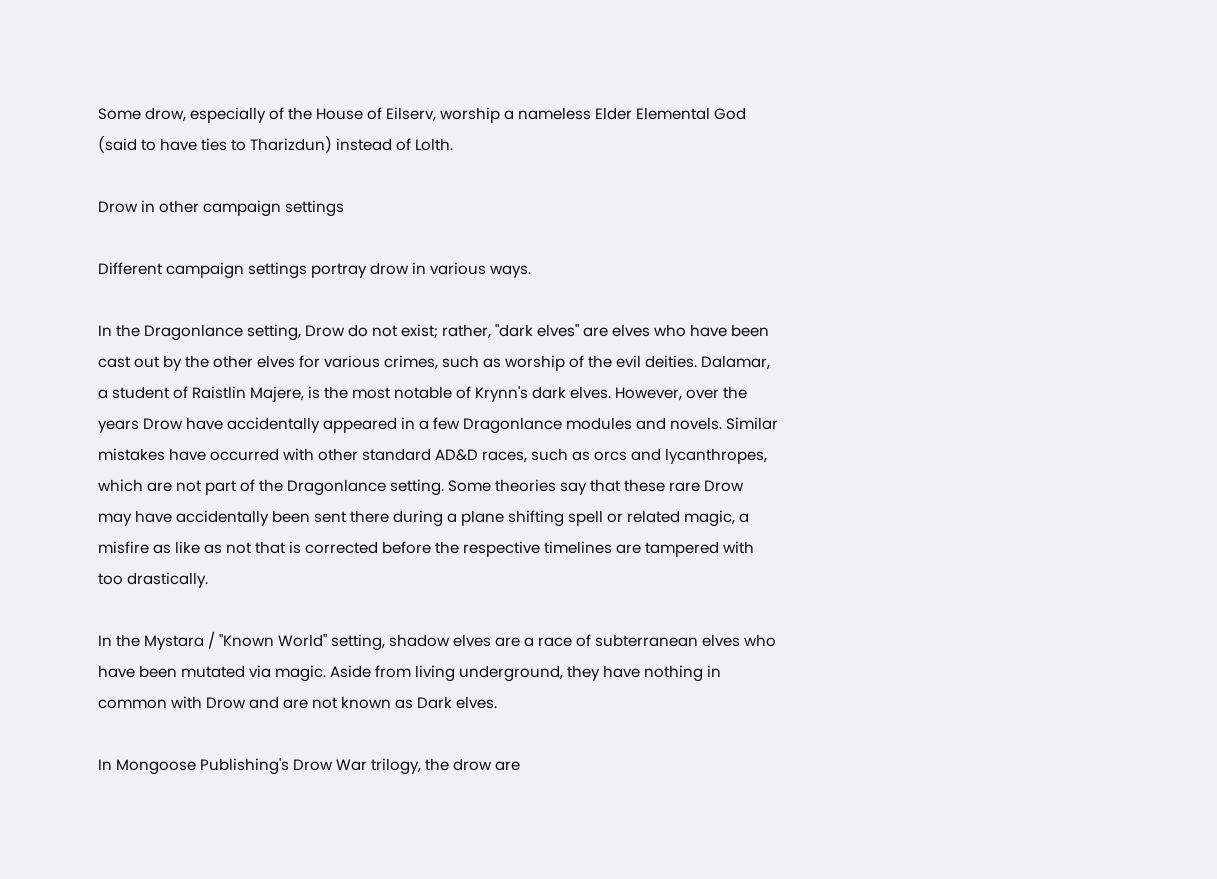Some drow, especially of the House of Eilserv, worship a nameless Elder Elemental God (said to have ties to Tharizdun) instead of Lolth.

Drow in other campaign settings

Different campaign settings portray drow in various ways.

In the Dragonlance setting, Drow do not exist; rather, "dark elves" are elves who have been cast out by the other elves for various crimes, such as worship of the evil deities. Dalamar, a student of Raistlin Majere, is the most notable of Krynn's dark elves. However, over the years Drow have accidentally appeared in a few Dragonlance modules and novels. Similar mistakes have occurred with other standard AD&D races, such as orcs and lycanthropes, which are not part of the Dragonlance setting. Some theories say that these rare Drow may have accidentally been sent there during a plane shifting spell or related magic, a misfire as like as not that is corrected before the respective timelines are tampered with too drastically.

In the Mystara / "Known World" setting, shadow elves are a race of subterranean elves who have been mutated via magic. Aside from living underground, they have nothing in common with Drow and are not known as Dark elves.

In Mongoose Publishing's Drow War trilogy, the drow are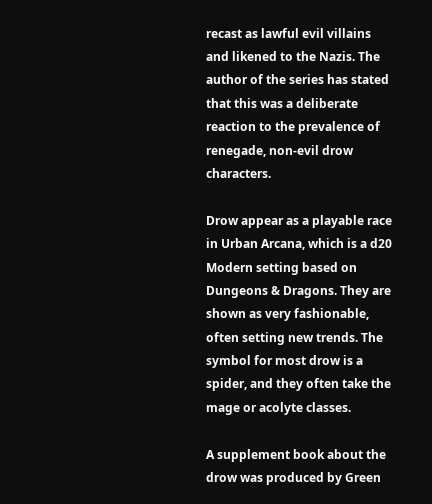recast as lawful evil villains and likened to the Nazis. The author of the series has stated that this was a deliberate reaction to the prevalence of renegade, non-evil drow characters.

Drow appear as a playable race in Urban Arcana, which is a d20 Modern setting based on Dungeons & Dragons. They are shown as very fashionable, often setting new trends. The symbol for most drow is a spider, and they often take the mage or acolyte classes.

A supplement book about the drow was produced by Green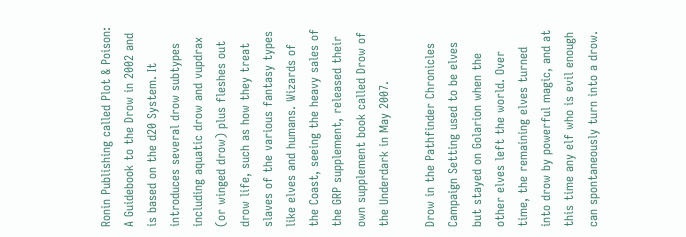Ronin Publishing called Plot & Poison: A Guidebook to the Drow in 2002 and is based on the d20 System. It introduces several drow subtypes including aquatic drow and vupdrax (or winged drow) plus fleshes out drow life, such as how they treat slaves of the various fantasy types like elves and humans. Wizards of the Coast, seeing the heavy sales of the GRP supplement, released their own supplement book called Drow of the Underdark in May 2007.

Drow in the Pathfinder Chronicles Campaign Setting used to be elves but stayed on Golarion when the other elves left the world. Over time, the remaining elves turned into drow by powerful magic, and at this time any elf who is evil enough can spontaneously turn into a drow.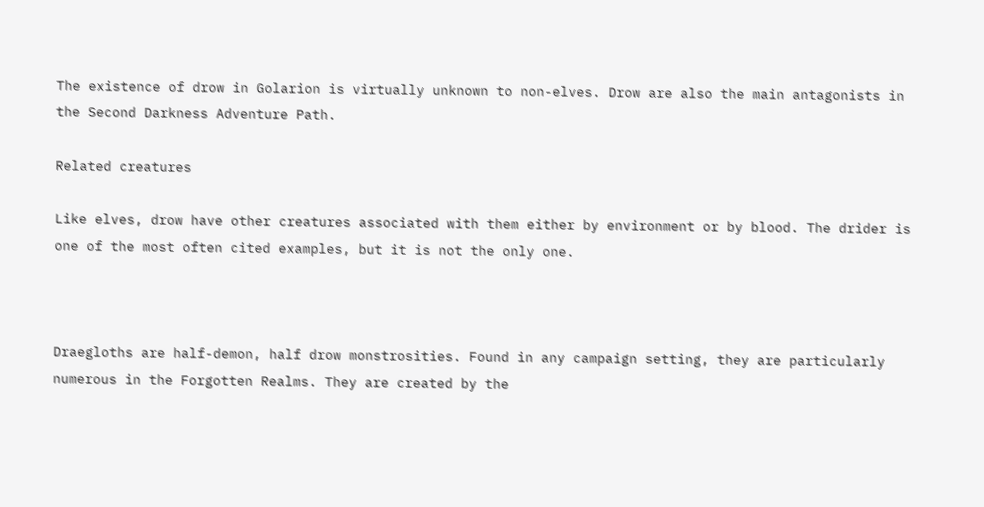The existence of drow in Golarion is virtually unknown to non-elves. Drow are also the main antagonists in the Second Darkness Adventure Path.

Related creatures

Like elves, drow have other creatures associated with them either by environment or by blood. The drider is one of the most often cited examples, but it is not the only one.



Draegloths are half-demon, half drow monstrosities. Found in any campaign setting, they are particularly numerous in the Forgotten Realms. They are created by the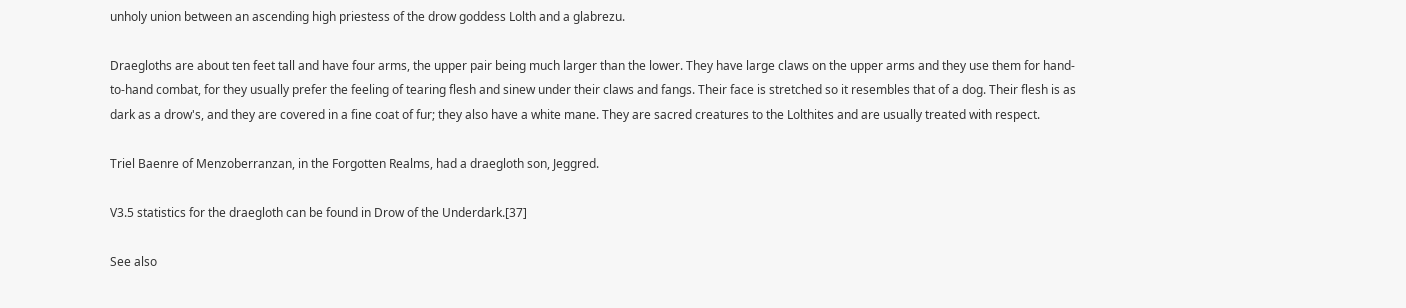unholy union between an ascending high priestess of the drow goddess Lolth and a glabrezu.

Draegloths are about ten feet tall and have four arms, the upper pair being much larger than the lower. They have large claws on the upper arms and they use them for hand-to-hand combat, for they usually prefer the feeling of tearing flesh and sinew under their claws and fangs. Their face is stretched so it resembles that of a dog. Their flesh is as dark as a drow's, and they are covered in a fine coat of fur; they also have a white mane. They are sacred creatures to the Lolthites and are usually treated with respect.

Triel Baenre of Menzoberranzan, in the Forgotten Realms, had a draegloth son, Jeggred.

V3.5 statistics for the draegloth can be found in Drow of the Underdark.[37]

See also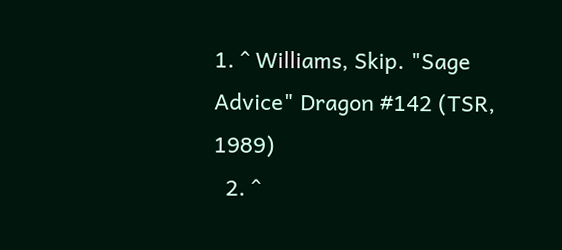1. ^ Williams, Skip. "Sage Advice" Dragon #142 (TSR, 1989)
  2. ^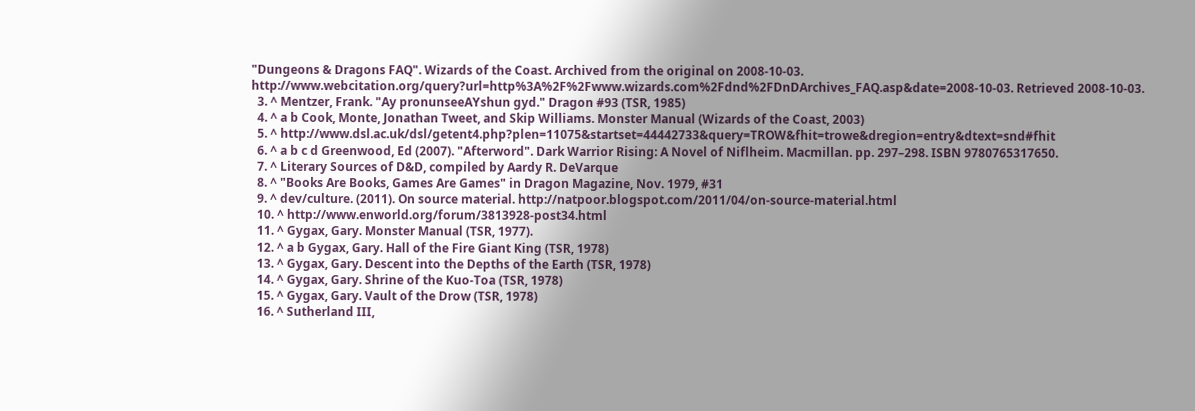"Dungeons & Dragons FAQ". Wizards of the Coast. Archived from the original on 2008-10-03. http://www.webcitation.org/query?url=http%3A%2F%2Fwww.wizards.com%2Fdnd%2FDnDArchives_FAQ.asp&date=2008-10-03. Retrieved 2008-10-03.
  3. ^ Mentzer, Frank. "Ay pronunseeAYshun gyd." Dragon #93 (TSR, 1985)
  4. ^ a b Cook, Monte, Jonathan Tweet, and Skip Williams. Monster Manual (Wizards of the Coast, 2003)
  5. ^ http://www.dsl.ac.uk/dsl/getent4.php?plen=11075&startset=44442733&query=TROW&fhit=trowe&dregion=entry&dtext=snd#fhit
  6. ^ a b c d Greenwood, Ed (2007). "Afterword". Dark Warrior Rising: A Novel of Niflheim. Macmillan. pp. 297–298. ISBN 9780765317650.
  7. ^ Literary Sources of D&D, compiled by Aardy R. DeVarque
  8. ^ "Books Are Books, Games Are Games" in Dragon Magazine, Nov. 1979, #31
  9. ^ dev/culture. (2011). On source material. http://natpoor.blogspot.com/2011/04/on-source-material.html
  10. ^ http://www.enworld.org/forum/3813928-post34.html
  11. ^ Gygax, Gary. Monster Manual (TSR, 1977).
  12. ^ a b Gygax, Gary. Hall of the Fire Giant King (TSR, 1978)
  13. ^ Gygax, Gary. Descent into the Depths of the Earth (TSR, 1978)
  14. ^ Gygax, Gary. Shrine of the Kuo-Toa (TSR, 1978)
  15. ^ Gygax, Gary. Vault of the Drow (TSR, 1978)
  16. ^ Sutherland III,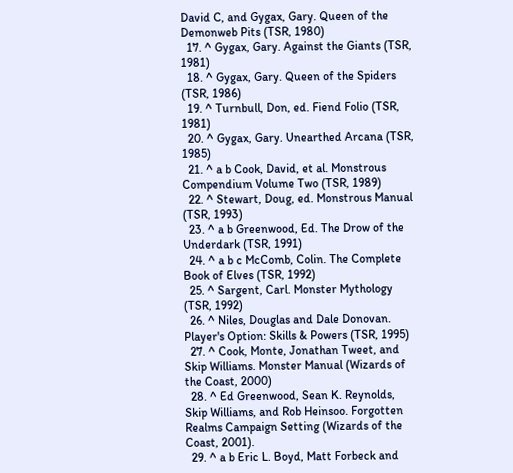David C, and Gygax, Gary. Queen of the Demonweb Pits (TSR, 1980)
  17. ^ Gygax, Gary. Against the Giants (TSR, 1981)
  18. ^ Gygax, Gary. Queen of the Spiders (TSR, 1986)
  19. ^ Turnbull, Don, ed. Fiend Folio (TSR, 1981)
  20. ^ Gygax, Gary. Unearthed Arcana (TSR, 1985)
  21. ^ a b Cook, David, et al. Monstrous Compendium Volume Two (TSR, 1989)
  22. ^ Stewart, Doug, ed. Monstrous Manual (TSR, 1993)
  23. ^ a b Greenwood, Ed. The Drow of the Underdark (TSR, 1991)
  24. ^ a b c McComb, Colin. The Complete Book of Elves (TSR, 1992)
  25. ^ Sargent, Carl. Monster Mythology (TSR, 1992)
  26. ^ Niles, Douglas and Dale Donovan. Player's Option: Skills & Powers (TSR, 1995)
  27. ^ Cook, Monte, Jonathan Tweet, and Skip Williams. Monster Manual (Wizards of the Coast, 2000)
  28. ^ Ed Greenwood, Sean K. Reynolds, Skip Williams, and Rob Heinsoo. Forgotten Realms Campaign Setting (Wizards of the Coast, 2001).
  29. ^ a b Eric L. Boyd, Matt Forbeck and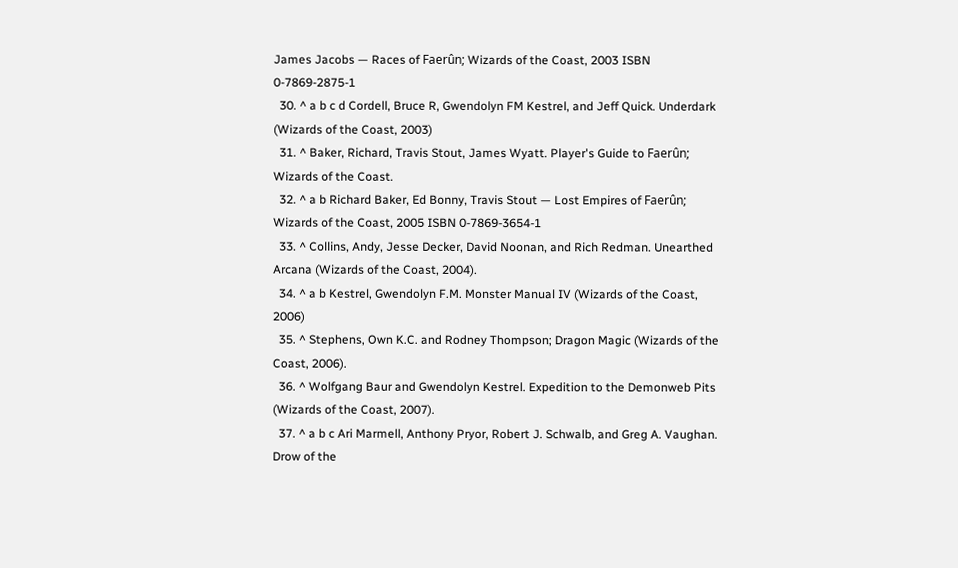James Jacobs — Races of Faerûn; Wizards of the Coast, 2003 ISBN 0-7869-2875-1
  30. ^ a b c d Cordell, Bruce R, Gwendolyn FM Kestrel, and Jeff Quick. Underdark (Wizards of the Coast, 2003)
  31. ^ Baker, Richard, Travis Stout, James Wyatt. Player's Guide to Faerûn; Wizards of the Coast.
  32. ^ a b Richard Baker, Ed Bonny, Travis Stout — Lost Empires of Faerûn; Wizards of the Coast, 2005 ISBN 0-7869-3654-1
  33. ^ Collins, Andy, Jesse Decker, David Noonan, and Rich Redman. Unearthed Arcana (Wizards of the Coast, 2004).
  34. ^ a b Kestrel, Gwendolyn F.M. Monster Manual IV (Wizards of the Coast, 2006)
  35. ^ Stephens, Own K.C. and Rodney Thompson; Dragon Magic (Wizards of the Coast, 2006).
  36. ^ Wolfgang Baur and Gwendolyn Kestrel. Expedition to the Demonweb Pits (Wizards of the Coast, 2007).
  37. ^ a b c Ari Marmell, Anthony Pryor, Robert J. Schwalb, and Greg A. Vaughan. Drow of the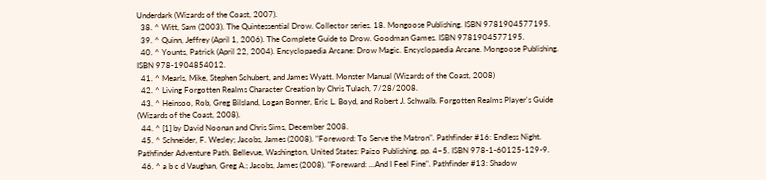Underdark (Wizards of the Coast, 2007).
  38. ^ Witt, Sam (2003). The Quintessential Drow. Collector series. 18. Mongoose Publishing. ISBN 9781904577195.
  39. ^ Quinn, Jeffrey (April 1, 2006). The Complete Guide to Drow. Goodman Games. ISBN 9781904577195.
  40. ^ Younts, Patrick (April 22, 2004). Encyclopaedia Arcane: Drow Magic. Encyclopaedia Arcane. Mongoose Publishing. ISBN 978-1904854012.
  41. ^ Mearls, Mike, Stephen Schubert, and James Wyatt. Monster Manual (Wizards of the Coast, 2008)
  42. ^ Living Forgotten Realms Character Creation by Chris Tulach, 7/28/2008.
  43. ^ Heinsoo, Rob, Greg Bilsland, Logan Bonner, Eric L. Boyd, and Robert J. Schwalb. Forgotten Realms Player's Guide (Wizards of the Coast, 2008).
  44. ^ [1] by David Noonan and Chris Sims, December 2008.
  45. ^ Schneider, F. Wesley; Jacobs, James (2008). "Foreword: To Serve the Matron". Pathfinder #16: Endless Night. Pathfinder Adventure Path. Bellevue, Washington, United States: Paizo Publishing. pp. 4–5. ISBN 978-1-60125-129-9.
  46. ^ a b c d Vaughan, Greg A.; Jacobs, James (2008). "Foreward: ...And I Feel Fine". Pathfinder #13: Shadow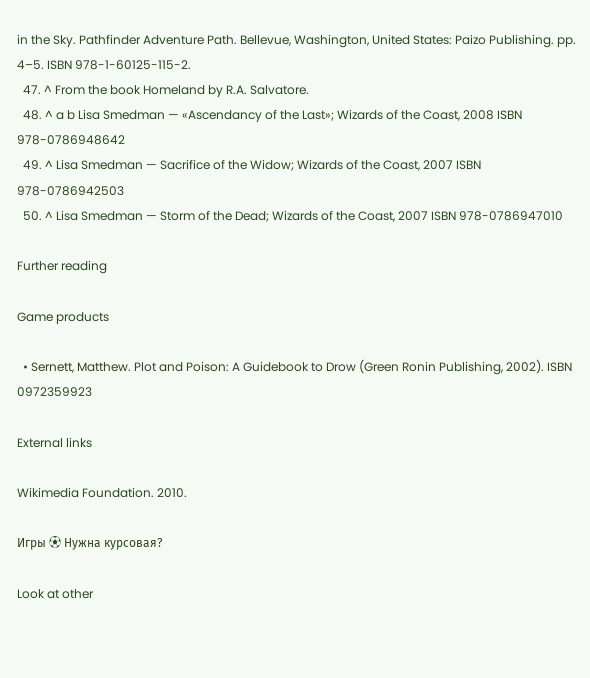in the Sky. Pathfinder Adventure Path. Bellevue, Washington, United States: Paizo Publishing. pp. 4–5. ISBN 978-1-60125-115-2.
  47. ^ From the book Homeland by R.A. Salvatore.
  48. ^ a b Lisa Smedman — «Ascendancy of the Last»; Wizards of the Coast, 2008 ISBN 978-0786948642
  49. ^ Lisa Smedman — Sacrifice of the Widow; Wizards of the Coast, 2007 ISBN 978-0786942503
  50. ^ Lisa Smedman — Storm of the Dead; Wizards of the Coast, 2007 ISBN 978-0786947010

Further reading

Game products

  • Sernett, Matthew. Plot and Poison: A Guidebook to Drow (Green Ronin Publishing, 2002). ISBN 0972359923

External links

Wikimedia Foundation. 2010.

Игры ⚽ Нужна курсовая?

Look at other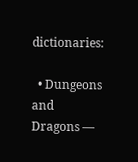dictionaries:

  • Dungeons and Dragons —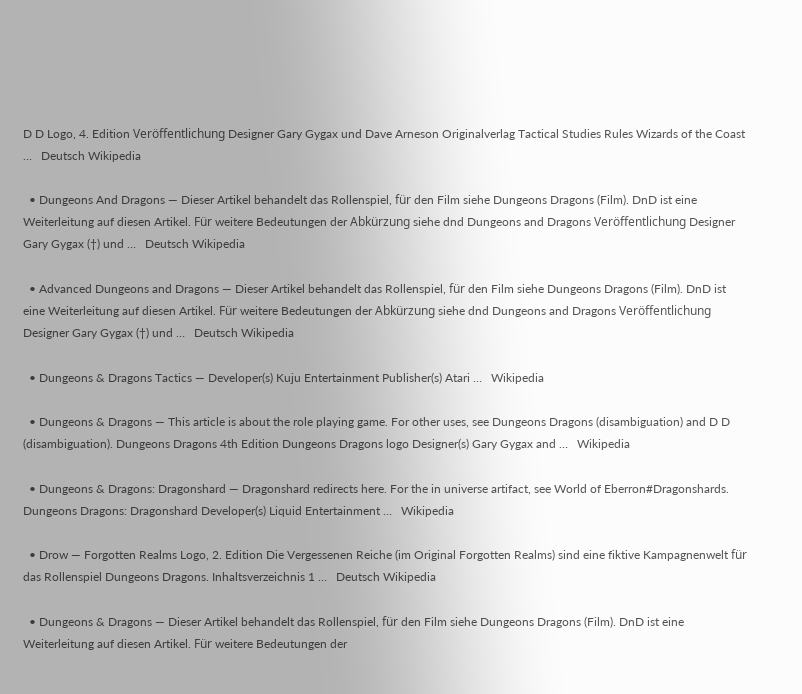D D Logo, 4. Edition Veröffentlichung Designer Gary Gygax und Dave Arneson Originalverlag Tactical Studies Rules Wizards of the Coast …   Deutsch Wikipedia

  • Dungeons And Dragons — Dieser Artikel behandelt das Rollenspiel, für den Film siehe Dungeons Dragons (Film). DnD ist eine Weiterleitung auf diesen Artikel. Für weitere Bedeutungen der Abkürzung siehe dnd Dungeons and Dragons Veröffentlichung Designer Gary Gygax (†) und …   Deutsch Wikipedia

  • Advanced Dungeons and Dragons — Dieser Artikel behandelt das Rollenspiel, für den Film siehe Dungeons Dragons (Film). DnD ist eine Weiterleitung auf diesen Artikel. Für weitere Bedeutungen der Abkürzung siehe dnd Dungeons and Dragons Veröffentlichung Designer Gary Gygax (†) und …   Deutsch Wikipedia

  • Dungeons & Dragons Tactics — Developer(s) Kuju Entertainment Publisher(s) Atari …   Wikipedia

  • Dungeons & Dragons — This article is about the role playing game. For other uses, see Dungeons Dragons (disambiguation) and D D (disambiguation). Dungeons Dragons 4th Edition Dungeons Dragons logo Designer(s) Gary Gygax and …   Wikipedia

  • Dungeons & Dragons: Dragonshard — Dragonshard redirects here. For the in universe artifact, see World of Eberron#Dragonshards. Dungeons Dragons: Dragonshard Developer(s) Liquid Entertainment …   Wikipedia

  • Drow — Forgotten Realms Logo, 2. Edition Die Vergessenen Reiche (im Original Forgotten Realms) sind eine fiktive Kampagnenwelt für das Rollenspiel Dungeons Dragons. Inhaltsverzeichnis 1 …   Deutsch Wikipedia

  • Dungeons & Dragons — Dieser Artikel behandelt das Rollenspiel, für den Film siehe Dungeons Dragons (Film). DnD ist eine Weiterleitung auf diesen Artikel. Für weitere Bedeutungen der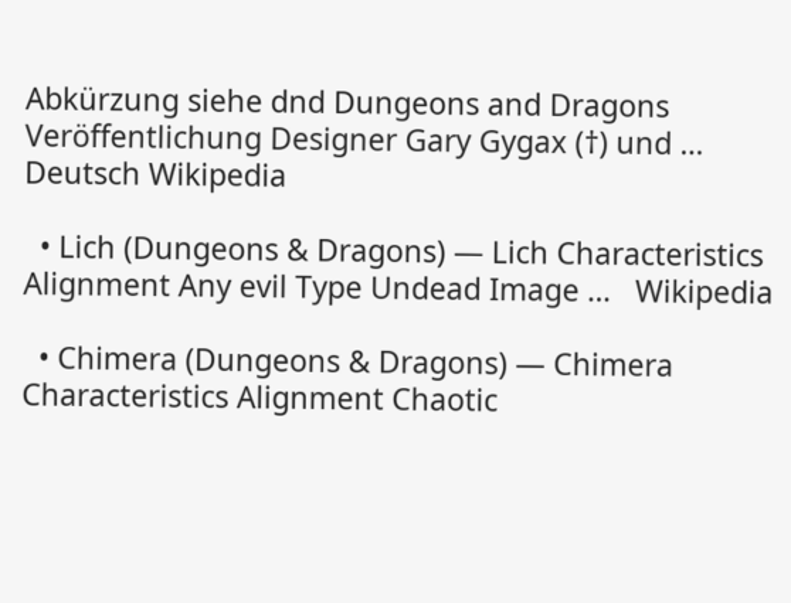Abkürzung siehe dnd Dungeons and Dragons Veröffentlichung Designer Gary Gygax (†) und …   Deutsch Wikipedia

  • Lich (Dungeons & Dragons) — Lich Characteristics Alignment Any evil Type Undead Image …   Wikipedia

  • Chimera (Dungeons & Dragons) — Chimera Characteristics Alignment Chaotic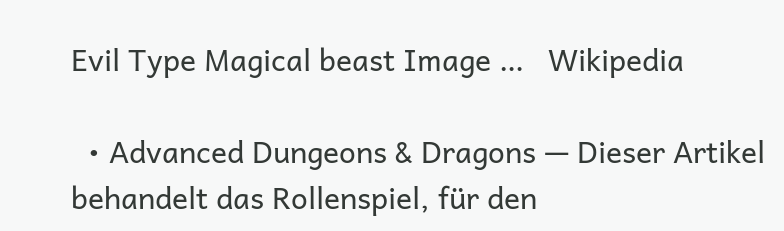Evil Type Magical beast Image …   Wikipedia

  • Advanced Dungeons & Dragons — Dieser Artikel behandelt das Rollenspiel, für den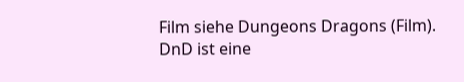Film siehe Dungeons Dragons (Film). DnD ist eine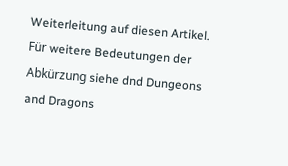Weiterleitung auf diesen Artikel. Für weitere Bedeutungen der Abkürzung siehe dnd Dungeons and Dragons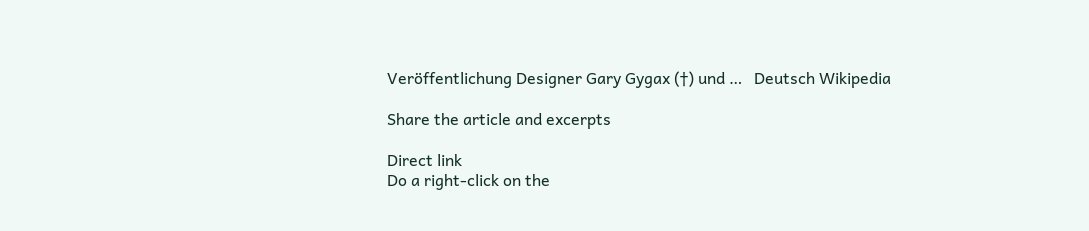Veröffentlichung Designer Gary Gygax (†) und …   Deutsch Wikipedia

Share the article and excerpts

Direct link
Do a right-click on the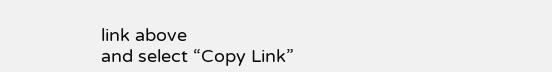link above
and select “Copy Link”